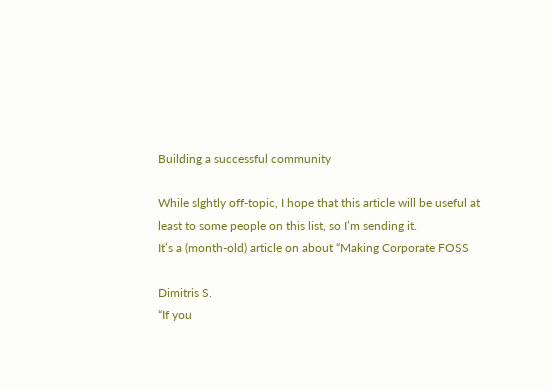Building a successful community

While slghtly off-topic, I hope that this article will be useful at
least to some people on this list, so I’m sending it.
It’s a (month-old) article on about “Making Corporate FOSS

Dimitris S.
“If you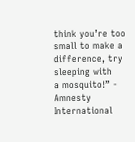think you’re too small to make a difference, try sleeping with
a mosquito!” - Amnesty International